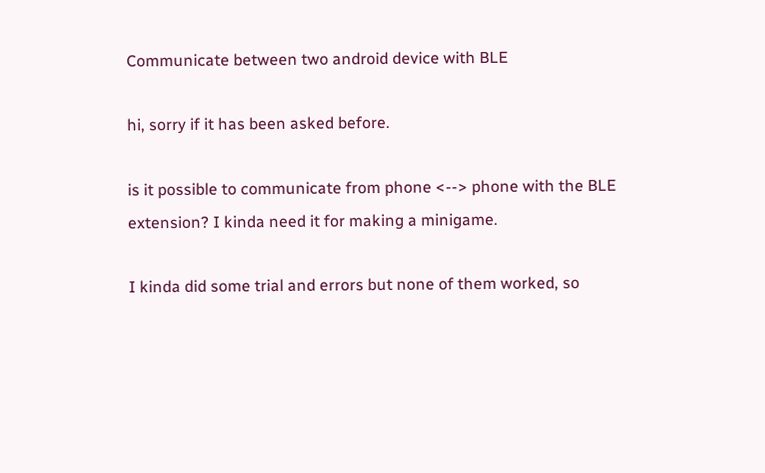Communicate between two android device with BLE

hi, sorry if it has been asked before.

is it possible to communicate from phone <--> phone with the BLE extension? I kinda need it for making a minigame.

I kinda did some trial and errors but none of them worked, so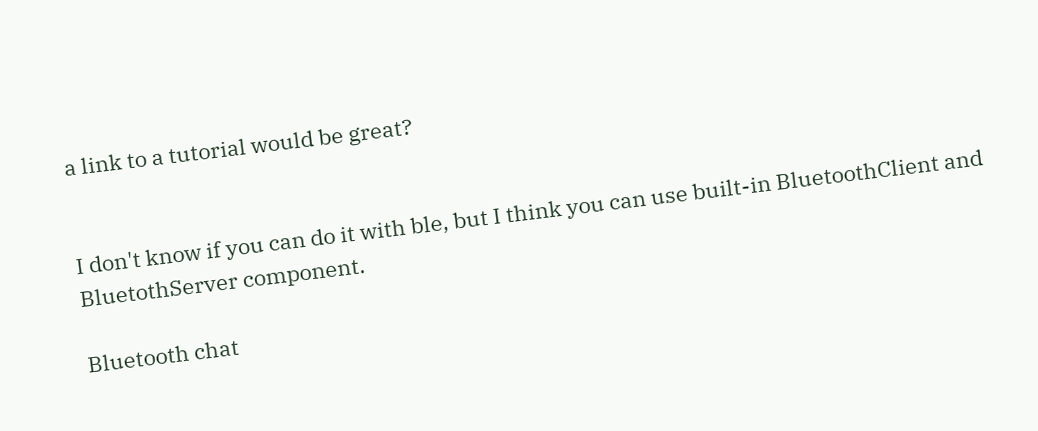a link to a tutorial would be great?


I don't know if you can do it with ble, but I think you can use built-in BluetoothClient and BluetothServer component.

Bluetooth chat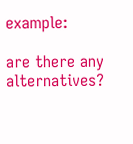example:

are there any alternatives?